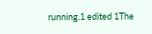running.1 edited 1The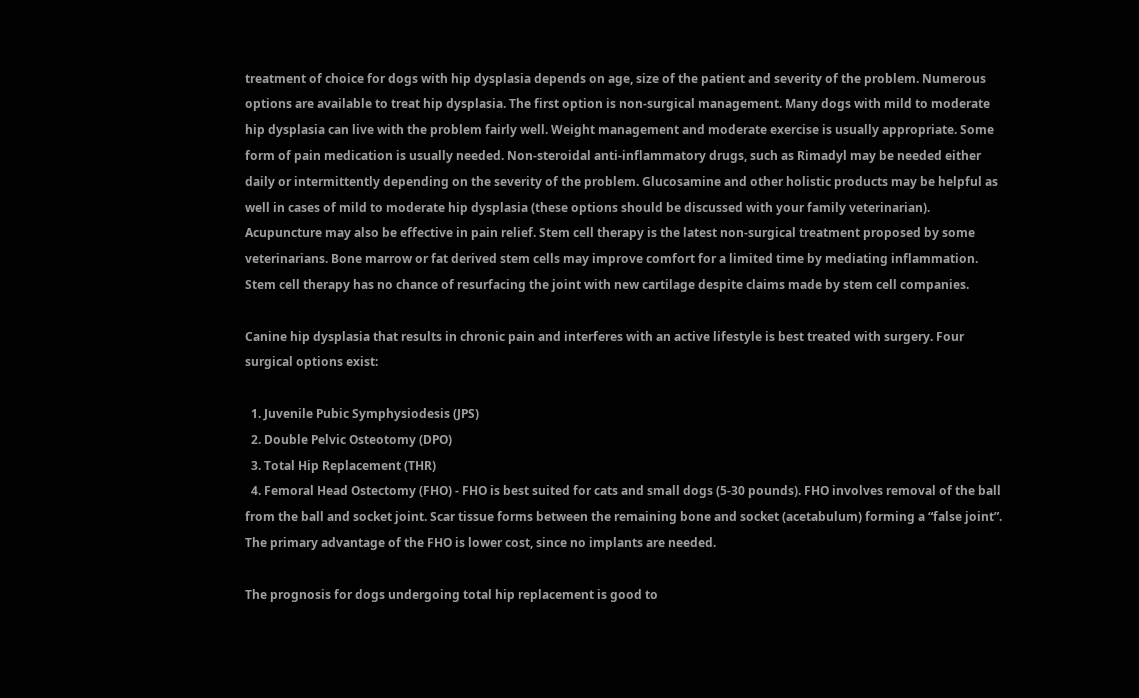treatment of choice for dogs with hip dysplasia depends on age, size of the patient and severity of the problem. Numerous options are available to treat hip dysplasia. The first option is non-surgical management. Many dogs with mild to moderate hip dysplasia can live with the problem fairly well. Weight management and moderate exercise is usually appropriate. Some form of pain medication is usually needed. Non-steroidal anti-inflammatory drugs, such as Rimadyl may be needed either daily or intermittently depending on the severity of the problem. Glucosamine and other holistic products may be helpful as well in cases of mild to moderate hip dysplasia (these options should be discussed with your family veterinarian). Acupuncture may also be effective in pain relief. Stem cell therapy is the latest non-surgical treatment proposed by some veterinarians. Bone marrow or fat derived stem cells may improve comfort for a limited time by mediating inflammation. Stem cell therapy has no chance of resurfacing the joint with new cartilage despite claims made by stem cell companies.

Canine hip dysplasia that results in chronic pain and interferes with an active lifestyle is best treated with surgery. Four surgical options exist:

  1. Juvenile Pubic Symphysiodesis (JPS)
  2. Double Pelvic Osteotomy (DPO)
  3. Total Hip Replacement (THR)
  4. Femoral Head Ostectomy (FHO) - FHO is best suited for cats and small dogs (5-30 pounds). FHO involves removal of the ball from the ball and socket joint. Scar tissue forms between the remaining bone and socket (acetabulum) forming a “false joint”. The primary advantage of the FHO is lower cost, since no implants are needed.

The prognosis for dogs undergoing total hip replacement is good to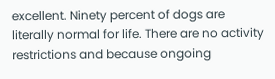excellent. Ninety percent of dogs are literally normal for life. There are no activity restrictions and because ongoing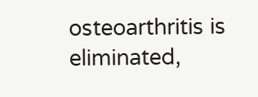osteoarthritis is eliminated,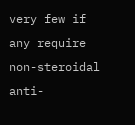very few if any require non-steroidal anti-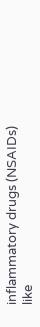inflammatory drugs (NSAIDs) like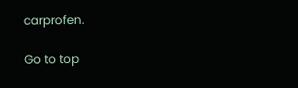carprofen.

Go to top